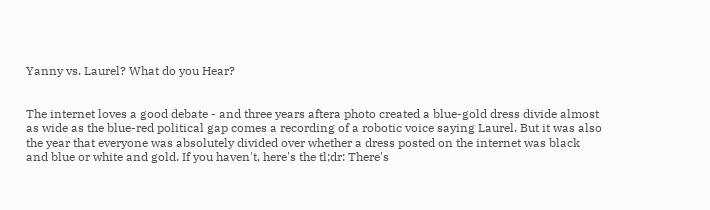Yanny vs. Laurel? What do you Hear?


The internet loves a good debate - and three years aftera photo created a blue-gold dress divide almost as wide as the blue-red political gap comes a recording of a robotic voice saying Laurel. But it was also the year that everyone was absolutely divided over whether a dress posted on the internet was black and blue or white and gold. If you haven't, here's the tl;dr: There's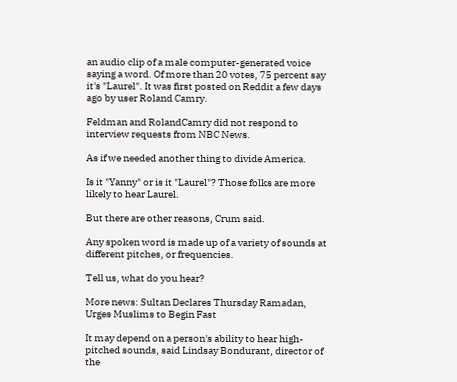an audio clip of a male computer-generated voice saying a word. Of more than 20 votes, 75 percent say it's "Laurel". It was first posted on Reddit a few days ago by user Roland Camry.

Feldman and RolandCamry did not respond to interview requests from NBC News.

As if we needed another thing to divide America.

Is it "Yanny" or is it "Laurel"? Those folks are more likely to hear Laurel.

But there are other reasons, Crum said.

Any spoken word is made up of a variety of sounds at different pitches, or frequencies.

Tell us, what do you hear?

More news: Sultan Declares Thursday Ramadan, Urges Muslims to Begin Fast

It may depend on a person's ability to hear high-pitched sounds, said Lindsay Bondurant, director of the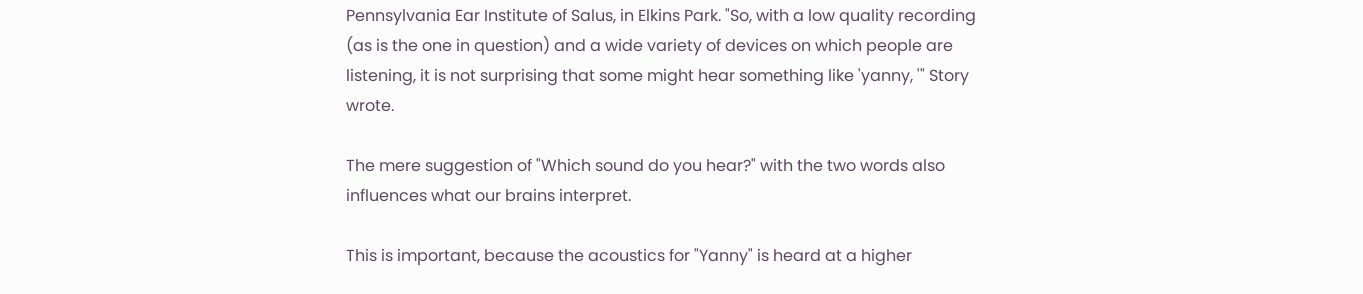Pennsylvania Ear Institute of Salus, in Elkins Park. "So, with a low quality recording (as is the one in question) and a wide variety of devices on which people are listening, it is not surprising that some might hear something like 'yanny, '" Story wrote.

The mere suggestion of "Which sound do you hear?" with the two words also influences what our brains interpret.

This is important, because the acoustics for "Yanny" is heard at a higher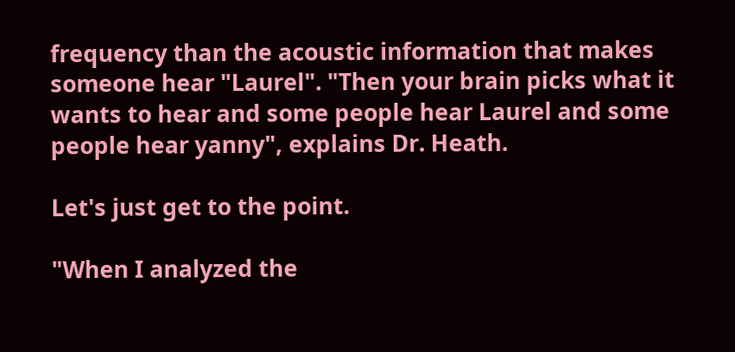frequency than the acoustic information that makes someone hear "Laurel". "Then your brain picks what it wants to hear and some people hear Laurel and some people hear yanny", explains Dr. Heath.

Let's just get to the point.

"When I analyzed the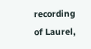recording of Laurel,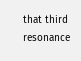that third resonance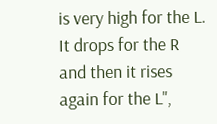is very high for the L. It drops for the R and then it rises again for the L",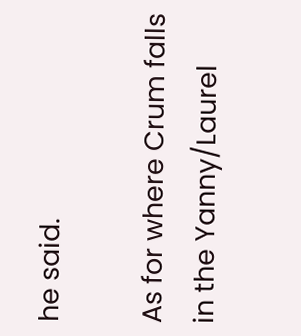he said.

As for where Crum falls in the Yanny/Laurel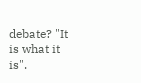debate? "It is what it is".